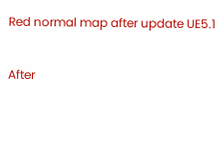Red normal map after update UE5.1

After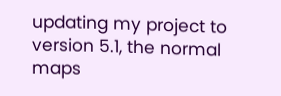updating my project to version 5.1, the normal maps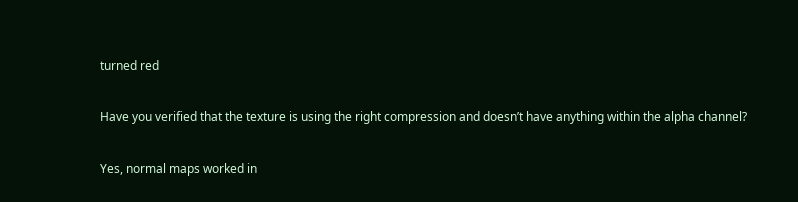turned red

Have you verified that the texture is using the right compression and doesn’t have anything within the alpha channel?

Yes, normal maps worked in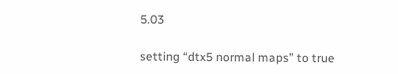5.03

setting “dtx5 normal maps” to true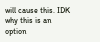will cause this. IDK why this is an option